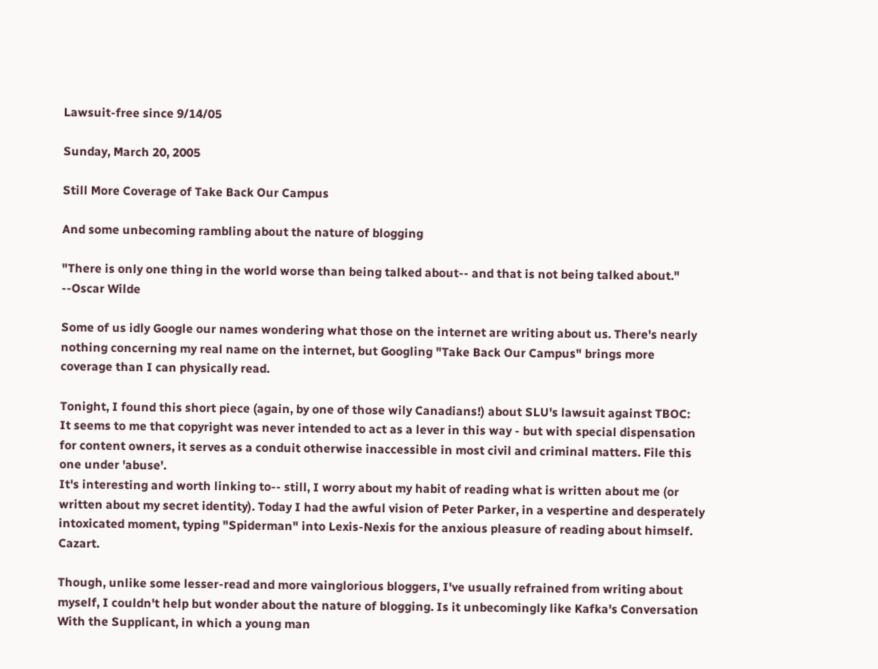Lawsuit-free since 9/14/05

Sunday, March 20, 2005

Still More Coverage of Take Back Our Campus

And some unbecoming rambling about the nature of blogging

"There is only one thing in the world worse than being talked about-- and that is not being talked about." --Oscar Wilde

Some of us idly Google our names wondering what those on the internet are writing about us. There's nearly nothing concerning my real name on the internet, but Googling "Take Back Our Campus" brings more coverage than I can physically read.

Tonight, I found this short piece (again, by one of those wily Canadians!) about SLU's lawsuit against TBOC:
It seems to me that copyright was never intended to act as a lever in this way - but with special dispensation for content owners, it serves as a conduit otherwise inaccessible in most civil and criminal matters. File this one under 'abuse'.
It's interesting and worth linking to-- still, I worry about my habit of reading what is written about me (or written about my secret identity). Today I had the awful vision of Peter Parker, in a vespertine and desperately intoxicated moment, typing "Spiderman" into Lexis-Nexis for the anxious pleasure of reading about himself. Cazart.

Though, unlike some lesser-read and more vainglorious bloggers, I've usually refrained from writing about myself, I couldn't help but wonder about the nature of blogging. Is it unbecomingly like Kafka's Conversation With the Supplicant, in which a young man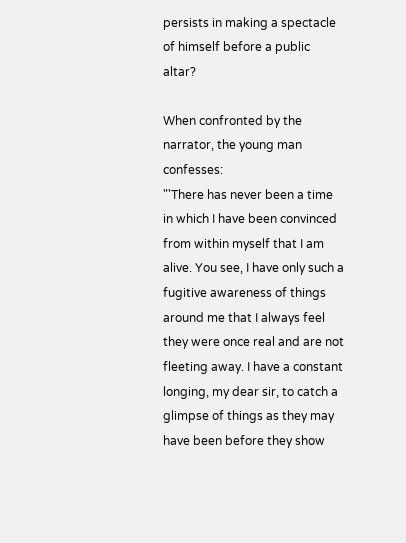persists in making a spectacle of himself before a public altar?

When confronted by the narrator, the young man confesses:
"'There has never been a time in which I have been convinced from within myself that I am alive. You see, I have only such a fugitive awareness of things around me that I always feel they were once real and are not fleeting away. I have a constant longing, my dear sir, to catch a glimpse of things as they may have been before they show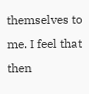themselves to me. I feel that then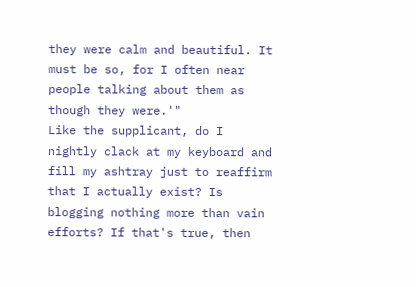they were calm and beautiful. It must be so, for I often near people talking about them as though they were.'"
Like the supplicant, do I nightly clack at my keyboard and fill my ashtray just to reaffirm that I actually exist? Is blogging nothing more than vain efforts? If that's true, then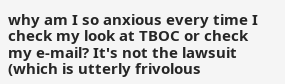why am I so anxious every time I check my look at TBOC or check my e-mail? It's not the lawsuit (which is utterly frivolous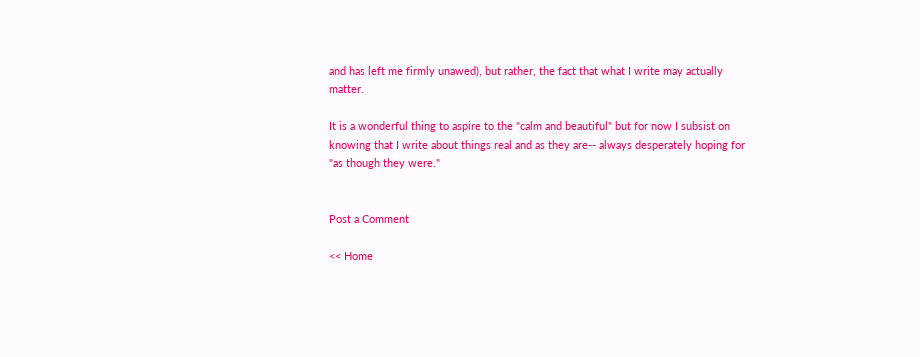and has left me firmly unawed), but rather, the fact that what I write may actually matter.

It is a wonderful thing to aspire to the "calm and beautiful" but for now I subsist on knowing that I write about things real and as they are-- always desperately hoping for "as though they were."


Post a Comment

<< Home